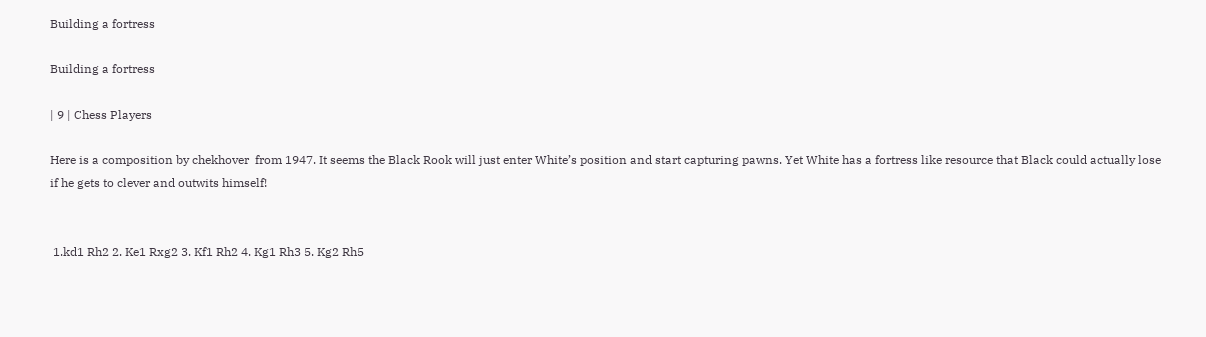Building a fortress

Building a fortress

| 9 | Chess Players

Here is a composition by chekhover  from 1947. It seems the Black Rook will just enter White’s position and start capturing pawns. Yet White has a fortress like resource that Black could actually lose if he gets to clever and outwits himself!


 1.kd1 Rh2 2. Ke1 Rxg2 3. Kf1 Rh2 4. Kg1 Rh3 5. Kg2 Rh5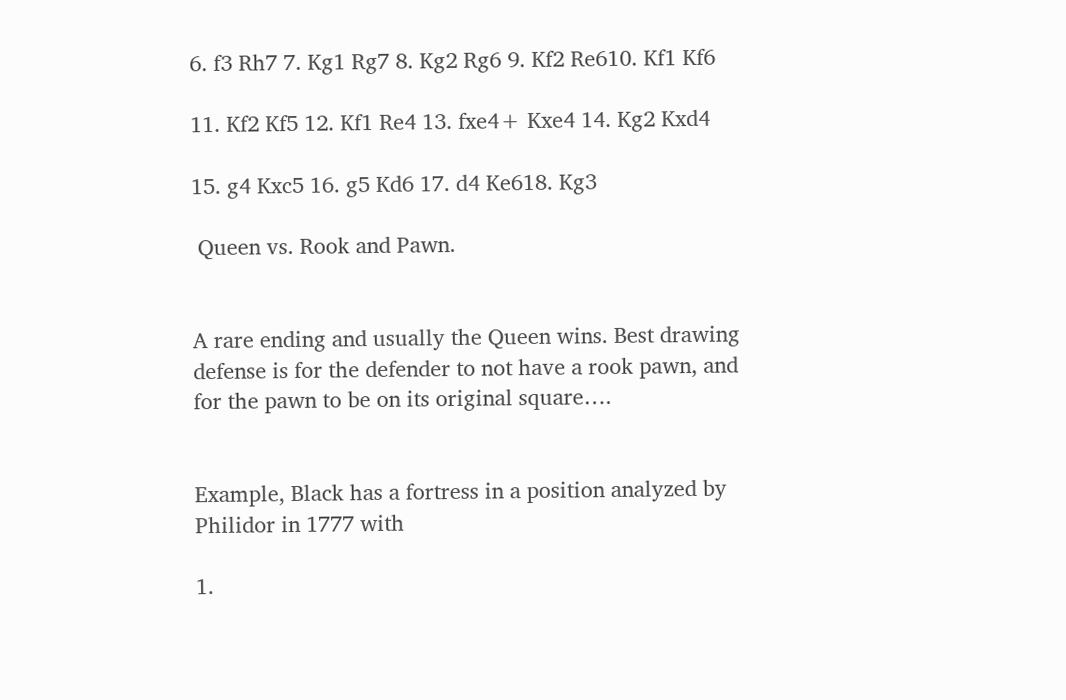6. f3 Rh7 7. Kg1 Rg7 8. Kg2 Rg6 9. Kf2 Re610. Kf1 Kf6

11. Kf2 Kf5 12. Kf1 Re4 13. fxe4+ Kxe4 14. Kg2 Kxd4

15. g4 Kxc5 16. g5 Kd6 17. d4 Ke618. Kg3

 Queen vs. Rook and Pawn.


A rare ending and usually the Queen wins. Best drawing defense is for the defender to not have a rook pawn, and for the pawn to be on its original square….


Example, Black has a fortress in a position analyzed by Philidor in 1777 with

1.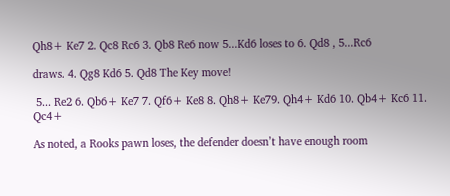Qh8+ Ke7 2. Qc8 Rc6 3. Qb8 Re6 now 5...Kd6 loses to 6. Qd8 , 5...Rc6

draws. 4. Qg8 Kd6 5. Qd8 The Key move!

 5... Re2 6. Qb6+ Ke7 7. Qf6+ Ke8 8. Qh8+ Ke79. Qh4+ Kd6 10. Qb4+ Kc6 11. Qc4+

As noted, a Rooks pawn loses, the defender doesn’t have enough room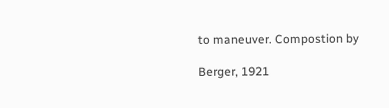to maneuver. Compostion by

Berger, 1921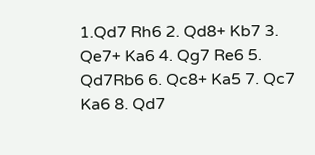1.Qd7 Rh6 2. Qd8+ Kb7 3. Qe7+ Ka6 4. Qg7 Re6 5. Qd7Rb6 6. Qc8+ Ka5 7. Qc7 Ka6 8. Qd7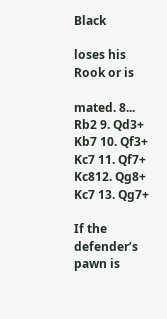Black

loses his Rook or is

mated. 8... Rb2 9. Qd3+ Kb7 10. Qf3+ Kc7 11. Qf7+ Kc812. Qg8+ Kc7 13. Qg7+

If the defender’s pawn is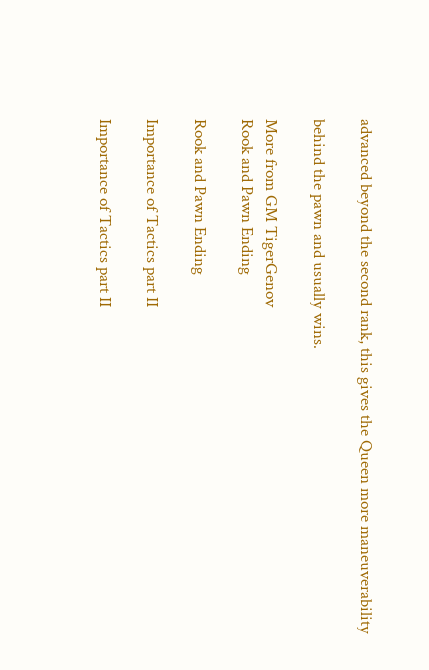advanced beyond the second rank, this gives the Queen more maneuverability

behind the pawn and usually wins.

More from GM TigerGenov
Rook and Pawn Ending

Rook and Pawn Ending

Importance of Tactics part II

Importance of Tactics part II